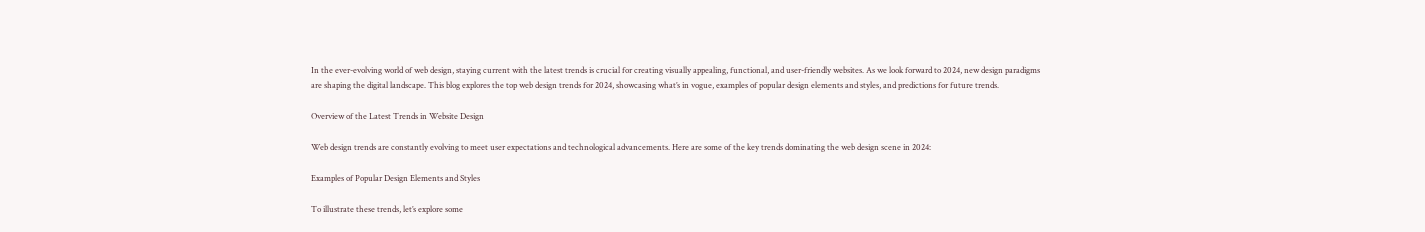In the ever-evolving world of web design, staying current with the latest trends is crucial for creating visually appealing, functional, and user-friendly websites. As we look forward to 2024, new design paradigms are shaping the digital landscape. This blog explores the top web design trends for 2024, showcasing what’s in vogue, examples of popular design elements and styles, and predictions for future trends.

Overview of the Latest Trends in Website Design

Web design trends are constantly evolving to meet user expectations and technological advancements. Here are some of the key trends dominating the web design scene in 2024:

Examples of Popular Design Elements and Styles

To illustrate these trends, let’s explore some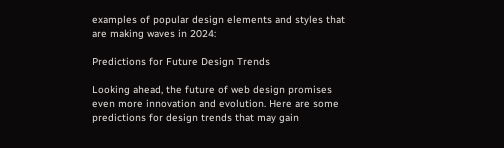examples of popular design elements and styles that are making waves in 2024:

Predictions for Future Design Trends

Looking ahead, the future of web design promises even more innovation and evolution. Here are some predictions for design trends that may gain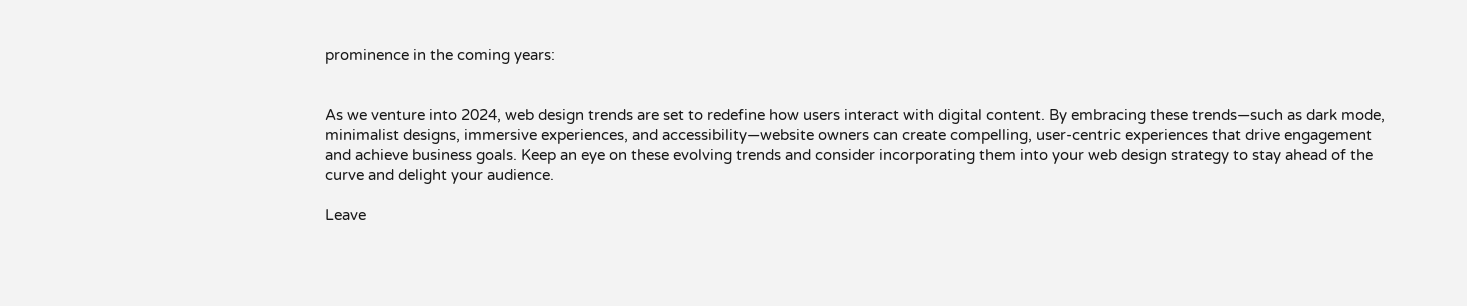prominence in the coming years:


As we venture into 2024, web design trends are set to redefine how users interact with digital content. By embracing these trends—such as dark mode, minimalist designs, immersive experiences, and accessibility—website owners can create compelling, user-centric experiences that drive engagement and achieve business goals. Keep an eye on these evolving trends and consider incorporating them into your web design strategy to stay ahead of the curve and delight your audience.

Leave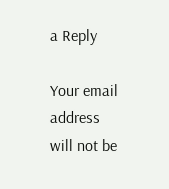a Reply

Your email address will not be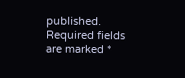published. Required fields are marked *